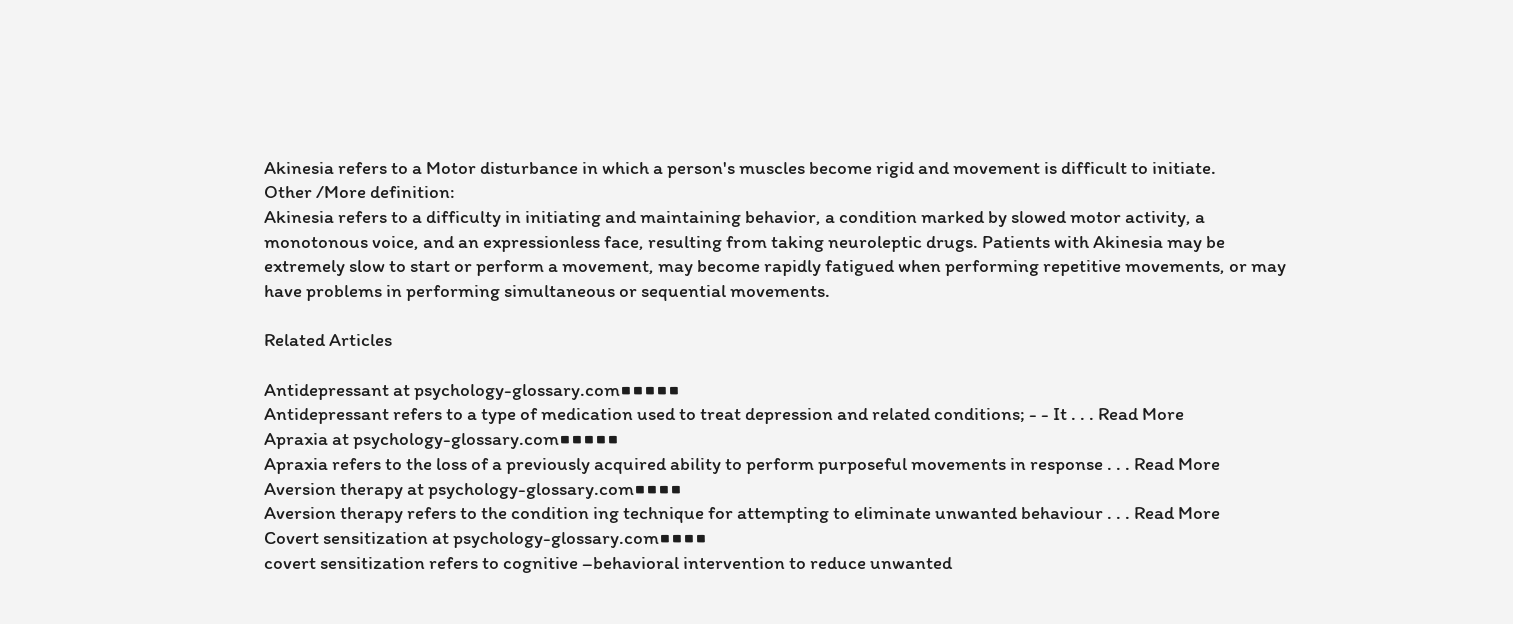Akinesia refers to a Motor disturbance in which a person's muscles become rigid and movement is difficult to initiate.
Other /More definition:
Akinesia refers to a difficulty in initiating and maintaining behavior, a condition marked by slowed motor activity, a monotonous voice, and an expressionless face, resulting from taking neuroleptic drugs. Patients with Akinesia may be extremely slow to start or perform a movement, may become rapidly fatigued when performing repetitive movements, or may have problems in performing simultaneous or sequential movements.

Related Articles

Antidepressant at psychology-glossary.com■■■■■
Antidepressant refers to a type of medication used to treat depression and related conditions; - - It . . . Read More
Apraxia at psychology-glossary.com■■■■■
Apraxia refers to the loss of a previously acquired ability to perform purposeful movements in response . . . Read More
Aversion therapy at psychology-glossary.com■■■■
Aversion therapy refers to the condition ing technique for attempting to eliminate unwanted behaviour . . . Read More
Covert sensitization at psychology-glossary.com■■■■
covert sensitization refers to cognitive –behavioral intervention to reduce unwanted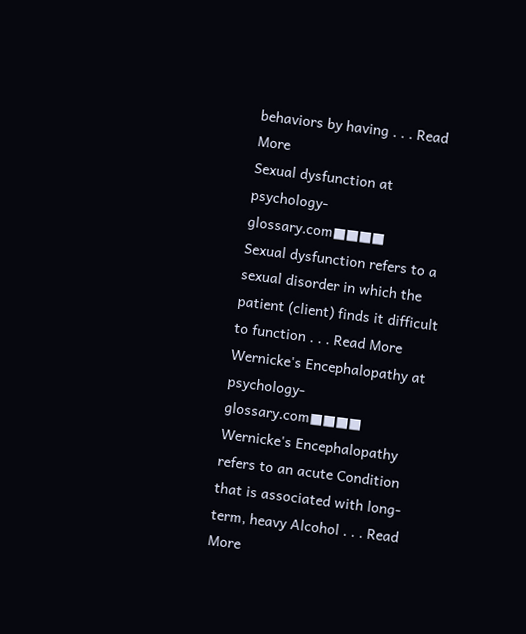behaviors by having . . . Read More
Sexual dysfunction at psychology-glossary.com■■■■
Sexual dysfunction refers to a sexual disorder in which the patient (client) finds it difficult to function . . . Read More
Wernicke's Encephalopathy at psychology-glossary.com■■■■
Wernicke's Encephalopathy refers to an acute Condition that is associated with long-term, heavy Alcohol . . . Read More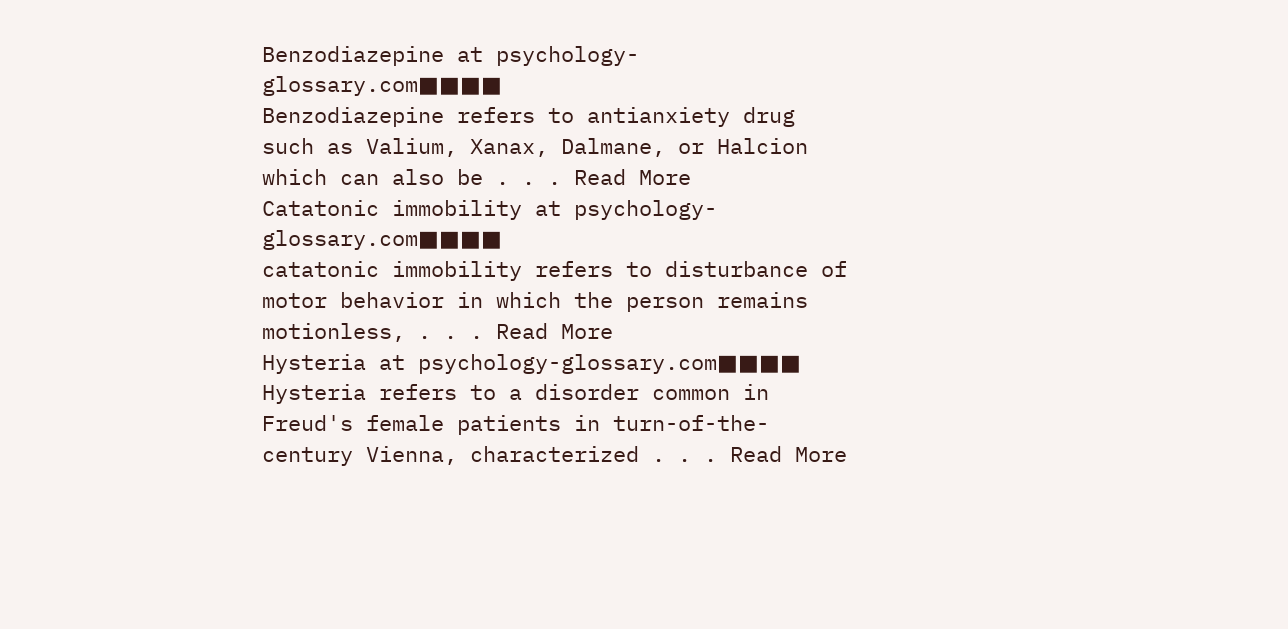Benzodiazepine at psychology-glossary.com■■■■
Benzodiazepine refers to antianxiety drug such as Valium, Xanax, Dalmane, or Halcion which can also be . . . Read More
Catatonic immobility at psychology-glossary.com■■■■
catatonic immobility refers to disturbance of motor behavior in which the person remains motionless, . . . Read More
Hysteria at psychology-glossary.com■■■■
Hysteria refers to a disorder common in Freud's female patients in turn-of-the-century Vienna, characterized . . . Read More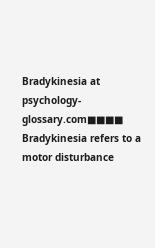Bradykinesia at psychology-glossary.com■■■■
Bradykinesia refers to a motor disturbance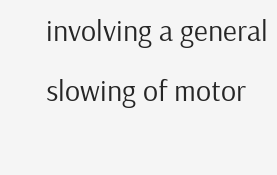involving a general slowing of motor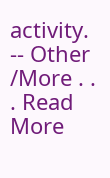activity. -- Other /More . . . Read More